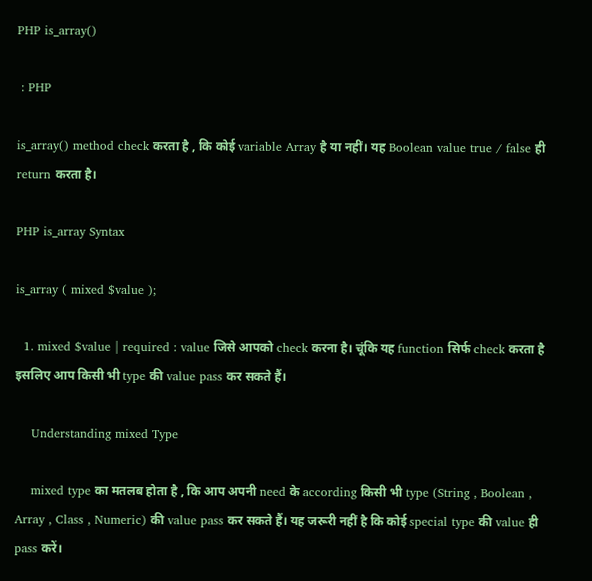PHP is_array()

 : PHP

is_array() method check करता है , कि कोई variable Array है या नहीं। यह Boolean value true / false ही return करता है।

PHP is_array Syntax

is_array ( mixed $value );

  1. mixed $value | required : value जिसे आपको check करना है। चूंकि यह function सिर्फ check करता है इसलिए आप किसी भी type की value pass कर सकते हैं।

    Understanding mixed Type

    mixed type का मतलब होता है , कि आप अपनी need के according किसी भी type (String , Boolean , Array , Class , Numeric) की value pass कर सकते हैं। यह जरूरी नहीं है कि कोई special type की value ही pass करें।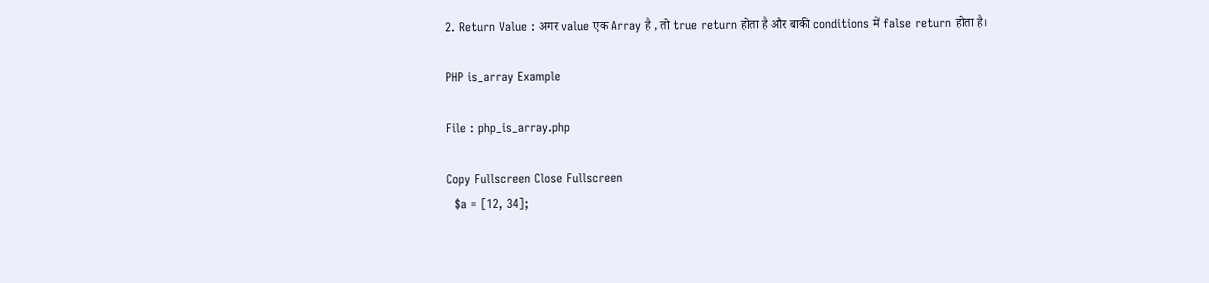2. Return Value : अगर value एक Array है , तो true return होता है और बाकी conditions में false return होता है।

PHP is_array Example

File : php_is_array.php

Copy Fullscreen Close Fullscreen
  $a = [12, 34];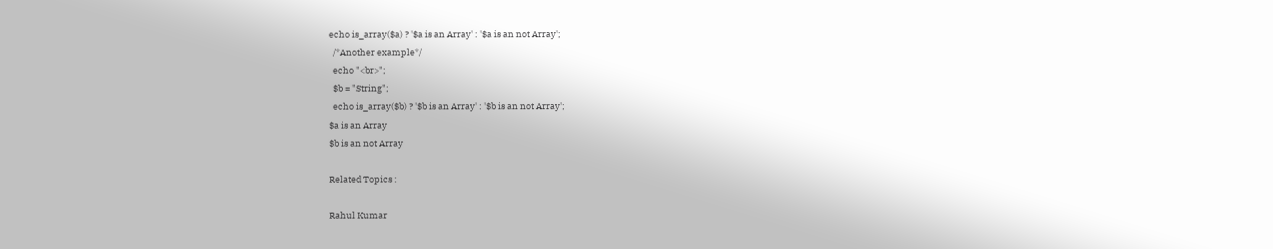echo is_array($a) ? '$a is an Array' : '$a is an not Array';
  /*Another example*/
  echo "<br>";
  $b = "String";
  echo is_array($b) ? '$b is an Array' : '$b is an not Array';
$a is an Array
$b is an not Array

Related Topics :

Rahul Kumar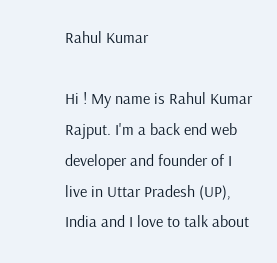Rahul Kumar

Hi ! My name is Rahul Kumar Rajput. I'm a back end web developer and founder of I live in Uttar Pradesh (UP), India and I love to talk about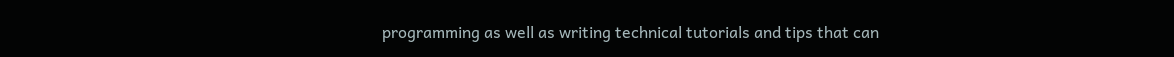programming as well as writing technical tutorials and tips that can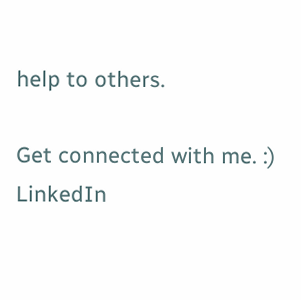help to others.

Get connected with me. :) LinkedIn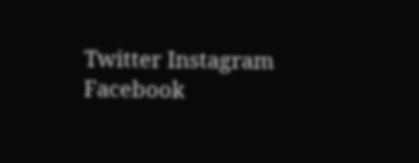Twitter Instagram Facebook